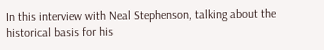In this interview with Neal Stephenson, talking about the historical basis for his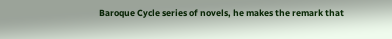Baroque Cycle series of novels, he makes the remark that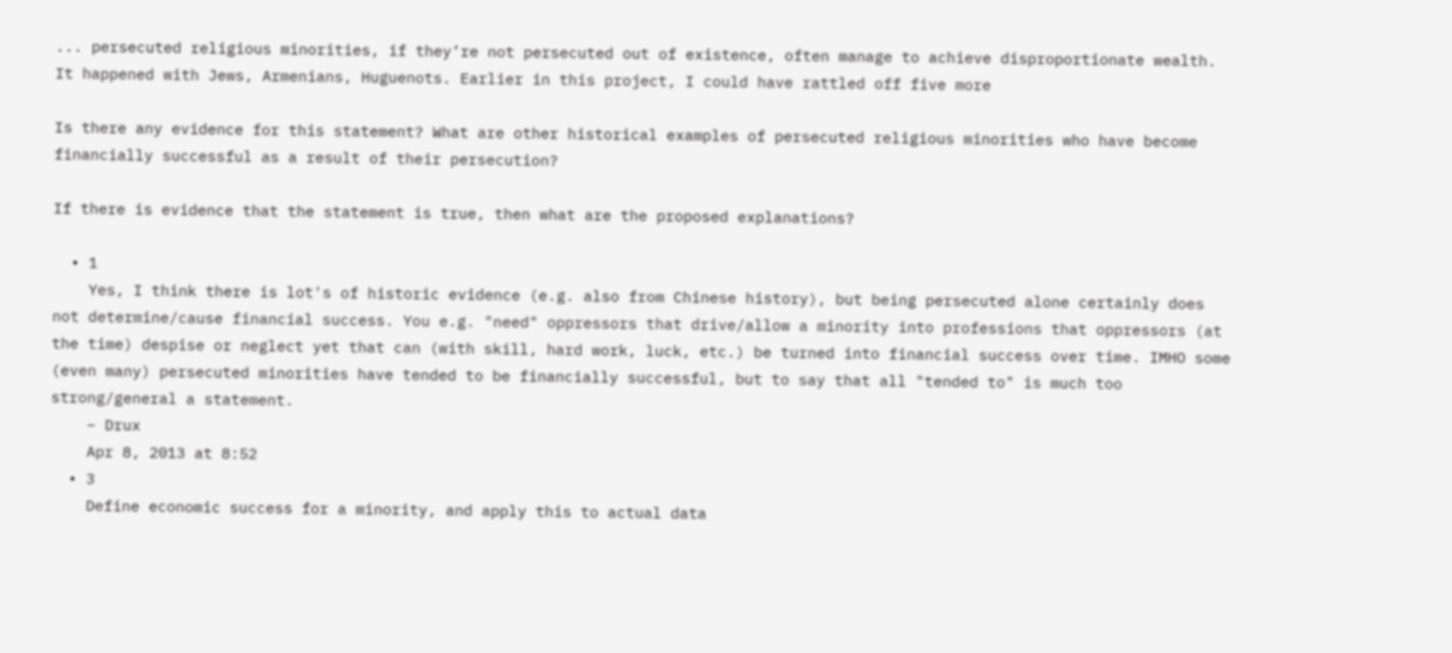... persecuted religious minorities, if they’re not persecuted out of existence, often manage to achieve disproportionate wealth. It happened with Jews, Armenians, Huguenots. Earlier in this project, I could have rattled off five more

Is there any evidence for this statement? What are other historical examples of persecuted religious minorities who have become financially successful as a result of their persecution?

If there is evidence that the statement is true, then what are the proposed explanations?

  • 1
    Yes, I think there is lot's of historic evidence (e.g. also from Chinese history), but being persecuted alone certainly does not determine/cause financial success. You e.g. "need" oppressors that drive/allow a minority into professions that oppressors (at the time) despise or neglect yet that can (with skill, hard work, luck, etc.) be turned into financial success over time. IMHO some (even many) persecuted minorities have tended to be financially successful, but to say that all "tended to" is much too strong/general a statement.
    – Drux
    Apr 8, 2013 at 8:52
  • 3
    Define economic success for a minority, and apply this to actual data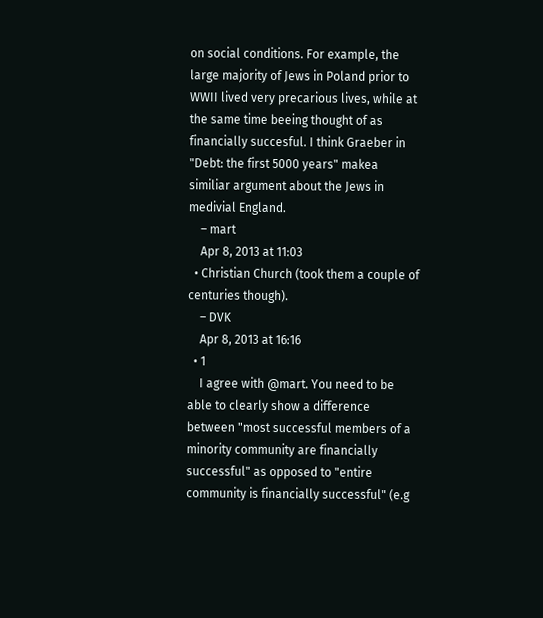on social conditions. For example, the large majority of Jews in Poland prior to WWII lived very precarious lives, while at the same time beeing thought of as financially succesful. I think Graeber in "Debt: the first 5000 years" makea similiar argument about the Jews in medivial England.
    – mart
    Apr 8, 2013 at 11:03
  • Christian Church (took them a couple of centuries though).
    – DVK
    Apr 8, 2013 at 16:16
  • 1
    I agree with @mart. You need to be able to clearly show a difference between "most successful members of a minority community are financially successful" as opposed to "entire community is financially successful" (e.g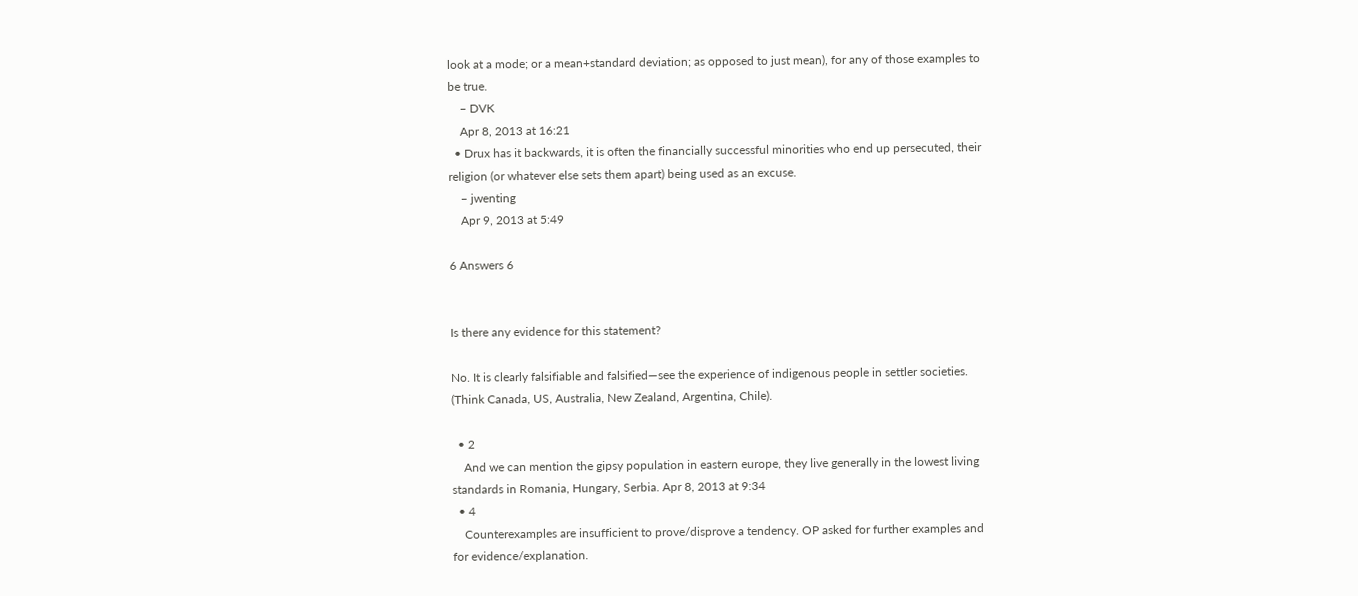look at a mode; or a mean+standard deviation; as opposed to just mean), for any of those examples to be true.
    – DVK
    Apr 8, 2013 at 16:21
  • Drux has it backwards, it is often the financially successful minorities who end up persecuted, their religion (or whatever else sets them apart) being used as an excuse.
    – jwenting
    Apr 9, 2013 at 5:49

6 Answers 6


Is there any evidence for this statement?

No. It is clearly falsifiable and falsified—see the experience of indigenous people in settler societies. (Think Canada, US, Australia, New Zealand, Argentina, Chile).

  • 2
    And we can mention the gipsy population in eastern europe, they live generally in the lowest living standards in Romania, Hungary, Serbia. Apr 8, 2013 at 9:34
  • 4
    Counterexamples are insufficient to prove/disprove a tendency. OP asked for further examples and for evidence/explanation.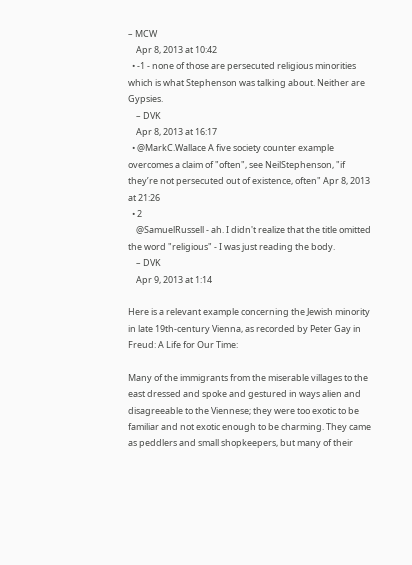– MCW
    Apr 8, 2013 at 10:42
  • -1 - none of those are persecuted religious minorities which is what Stephenson was talking about. Neither are Gypsies.
    – DVK
    Apr 8, 2013 at 16:17
  • @MarkC.Wallace A five society counter example overcomes a claim of "often", see NeilStephenson, "if they’re not persecuted out of existence, often" Apr 8, 2013 at 21:26
  • 2
    @SamuelRussell - ah. I didn't realize that the title omitted the word "religious" - I was just reading the body.
    – DVK
    Apr 9, 2013 at 1:14

Here is a relevant example concerning the Jewish minority in late 19th-century Vienna, as recorded by Peter Gay in Freud: A Life for Our Time:

Many of the immigrants from the miserable villages to the east dressed and spoke and gestured in ways alien and disagreeable to the Viennese; they were too exotic to be familiar and not exotic enough to be charming. They came as peddlers and small shopkeepers, but many of their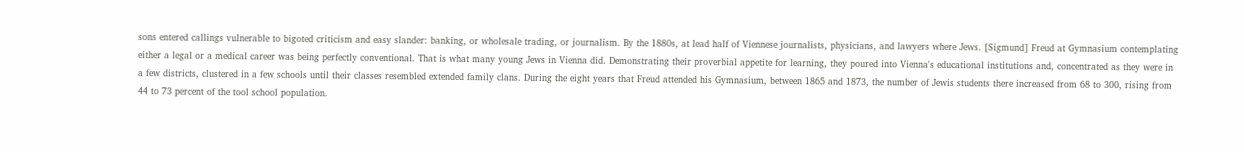sons entered callings vulnerable to bigoted criticism and easy slander: banking, or wholesale trading, or journalism. By the 1880s, at lead half of Viennese journalists, physicians, and lawyers where Jews. [Sigmund] Freud at Gymnasium contemplating either a legal or a medical career was being perfectly conventional. That is what many young Jews in Vienna did. Demonstrating their proverbial appetite for learning, they poured into Vienna's educational institutions and, concentrated as they were in a few districts, clustered in a few schools until their classes resembled extended family clans. During the eight years that Freud attended his Gymnasium, between 1865 and 1873, the number of Jewis students there increased from 68 to 300, rising from 44 to 73 percent of the tool school population.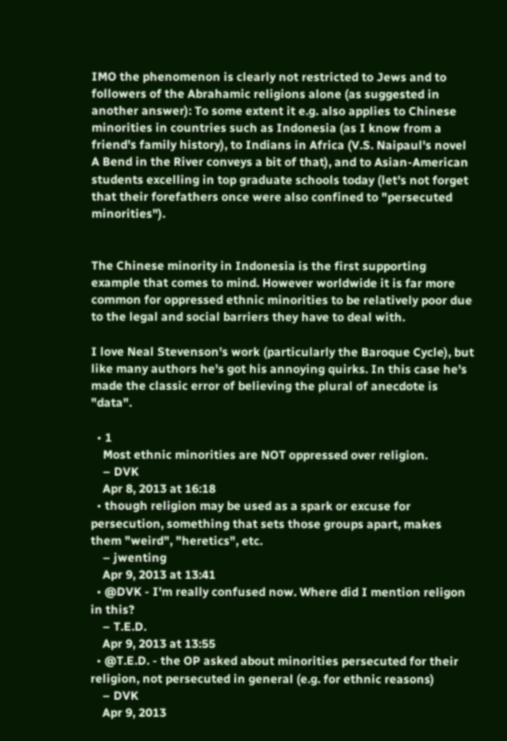IMO the phenomenon is clearly not restricted to Jews and to followers of the Abrahamic religions alone (as suggested in another answer): To some extent it e.g. also applies to Chinese minorities in countries such as Indonesia (as I know from a friend's family history), to Indians in Africa (V.S. Naipaul's novel A Bend in the River conveys a bit of that), and to Asian-American students excelling in top graduate schools today (let's not forget that their forefathers once were also confined to "persecuted minorities").


The Chinese minority in Indonesia is the first supporting example that comes to mind. However worldwide it is far more common for oppressed ethnic minorities to be relatively poor due to the legal and social barriers they have to deal with.

I love Neal Stevenson's work (particularly the Baroque Cycle), but like many authors he's got his annoying quirks. In this case he's made the classic error of believing the plural of anecdote is "data".

  • 1
    Most ethnic minorities are NOT oppressed over religion.
    – DVK
    Apr 8, 2013 at 16:18
  • though religion may be used as a spark or excuse for persecution, something that sets those groups apart, makes them "weird", "heretics", etc.
    – jwenting
    Apr 9, 2013 at 13:41
  • @DVK - I'm really confused now. Where did I mention religon in this?
    – T.E.D.
    Apr 9, 2013 at 13:55
  • @T.E.D. - the OP asked about minorities persecuted for their religion, not persecuted in general (e.g. for ethnic reasons)
    – DVK
    Apr 9, 2013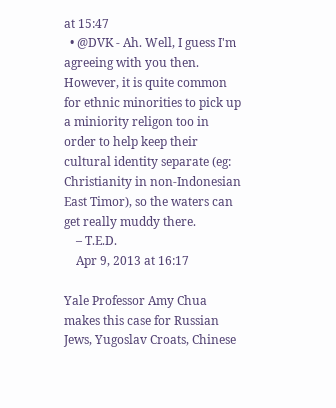at 15:47
  • @DVK - Ah. Well, I guess I'm agreeing with you then. However, it is quite common for ethnic minorities to pick up a miniority religon too in order to help keep their cultural identity separate (eg: Christianity in non-Indonesian East Timor), so the waters can get really muddy there.
    – T.E.D.
    Apr 9, 2013 at 16:17

Yale Professor Amy Chua makes this case for Russian Jews, Yugoslav Croats, Chinese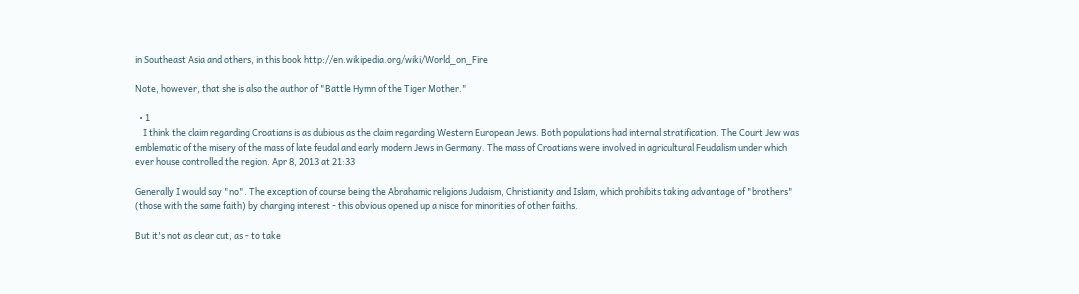in Southeast Asia and others, in this book http://en.wikipedia.org/wiki/World_on_Fire

Note, however, that she is also the author of "Battle Hymn of the Tiger Mother."

  • 1
    I think the claim regarding Croatians is as dubious as the claim regarding Western European Jews. Both populations had internal stratification. The Court Jew was emblematic of the misery of the mass of late feudal and early modern Jews in Germany. The mass of Croatians were involved in agricultural Feudalism under which ever house controlled the region. Apr 8, 2013 at 21:33

Generally I would say "no". The exception of course being the Abrahamic religions Judaism, Christianity and Islam, which prohibits taking advantage of "brothers" (those with the same faith) by charging interest - this obvious opened up a nisce for minorities of other faiths.

But it's not as clear cut, as - to take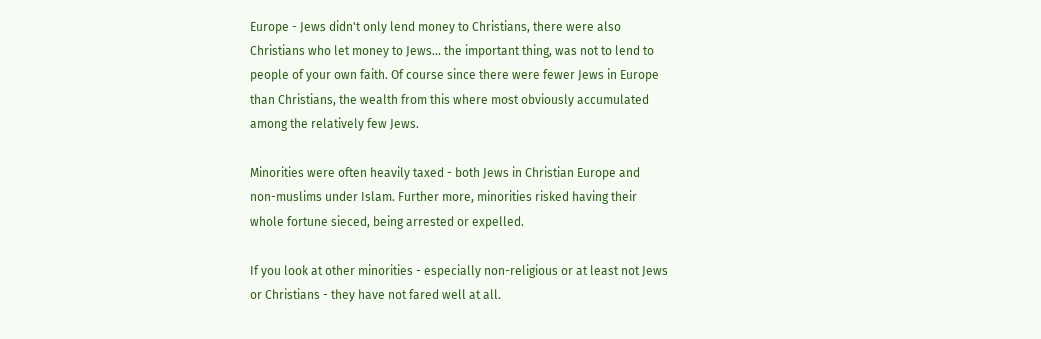Europe - Jews didn't only lend money to Christians, there were also Christians who let money to Jews... the important thing, was not to lend to people of your own faith. Of course since there were fewer Jews in Europe than Christians, the wealth from this where most obviously accumulated among the relatively few Jews.

Minorities were often heavily taxed - both Jews in Christian Europe and non-muslims under Islam. Further more, minorities risked having their whole fortune sieced, being arrested or expelled.

If you look at other minorities - especially non-religious or at least not Jews or Christians - they have not fared well at all.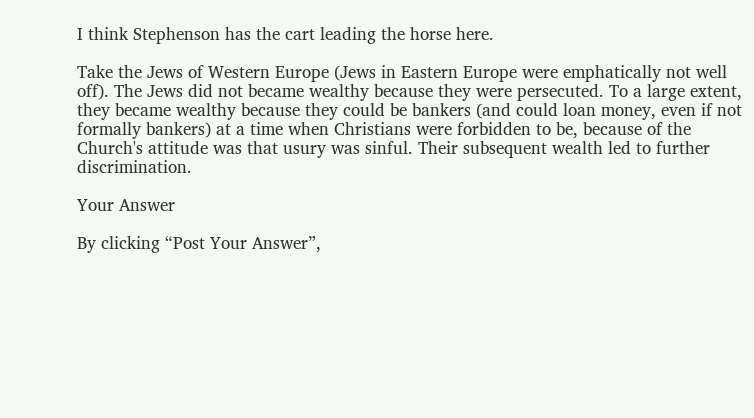I think Stephenson has the cart leading the horse here.

Take the Jews of Western Europe (Jews in Eastern Europe were emphatically not well off). The Jews did not became wealthy because they were persecuted. To a large extent, they became wealthy because they could be bankers (and could loan money, even if not formally bankers) at a time when Christians were forbidden to be, because of the Church's attitude was that usury was sinful. Their subsequent wealth led to further discrimination.

Your Answer

By clicking “Post Your Answer”,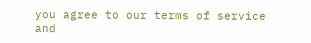you agree to our terms of service and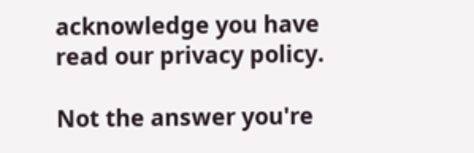acknowledge you have read our privacy policy.

Not the answer you're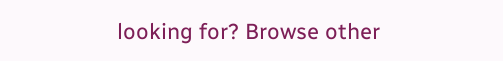looking for? Browse other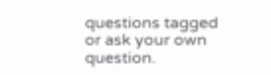questions tagged or ask your own question.